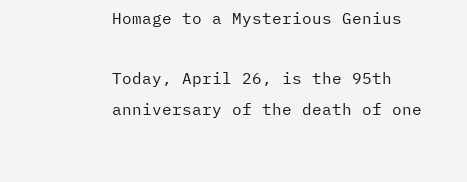Homage to a Mysterious Genius

Today, April 26, is the 95th anniversary of the death of one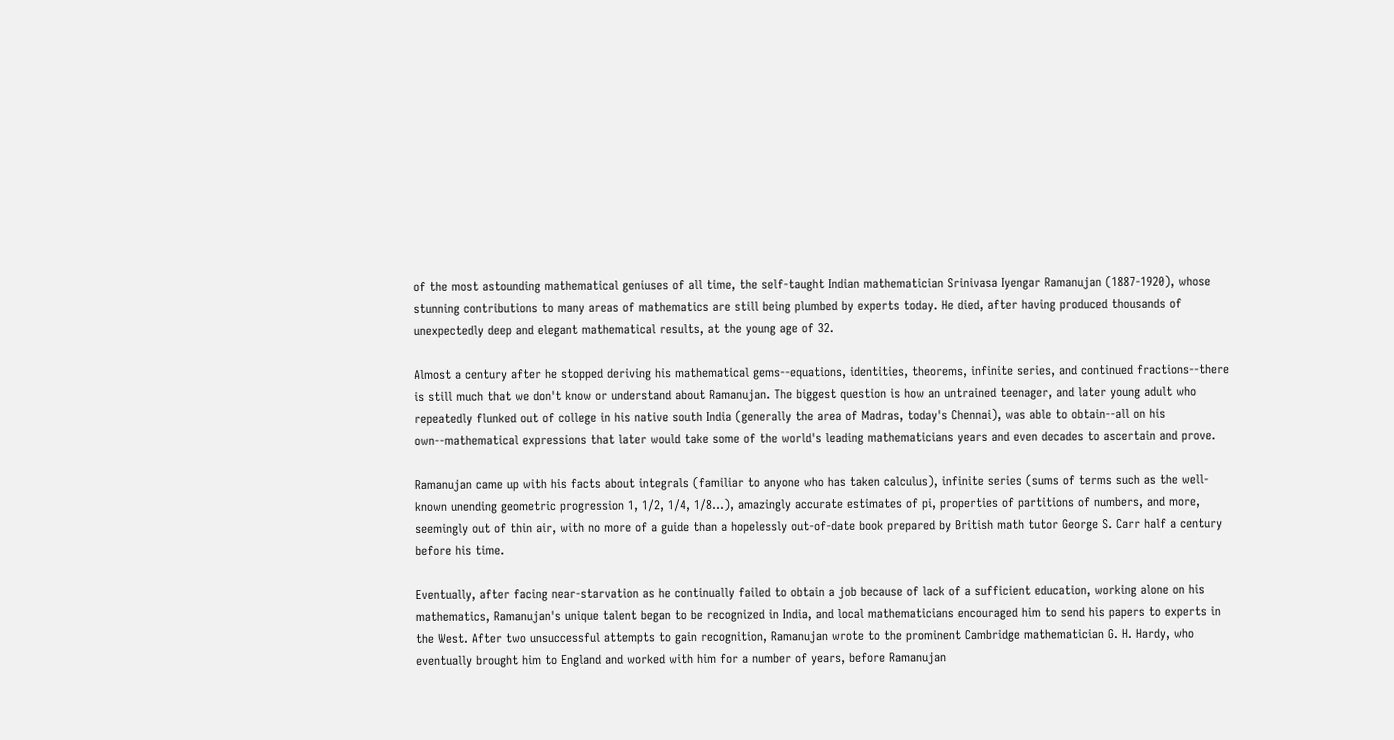of the most astounding mathematical geniuses of all time, the self-taught Indian mathematician Srinivasa Iyengar Ramanujan (1887-1920), whose stunning contributions to many areas of mathematics are still being plumbed by experts today. He died, after having produced thousands of unexpectedly deep and elegant mathematical results, at the young age of 32.

Almost a century after he stopped deriving his mathematical gems--equations, identities, theorems, infinite series, and continued fractions--there is still much that we don't know or understand about Ramanujan. The biggest question is how an untrained teenager, and later young adult who repeatedly flunked out of college in his native south India (generally the area of Madras, today's Chennai), was able to obtain--all on his own--mathematical expressions that later would take some of the world's leading mathematicians years and even decades to ascertain and prove.

Ramanujan came up with his facts about integrals (familiar to anyone who has taken calculus), infinite series (sums of terms such as the well-known unending geometric progression 1, 1/2, 1/4, 1/8...), amazingly accurate estimates of pi, properties of partitions of numbers, and more, seemingly out of thin air, with no more of a guide than a hopelessly out-of-date book prepared by British math tutor George S. Carr half a century before his time.

Eventually, after facing near-starvation as he continually failed to obtain a job because of lack of a sufficient education, working alone on his mathematics, Ramanujan's unique talent began to be recognized in India, and local mathematicians encouraged him to send his papers to experts in the West. After two unsuccessful attempts to gain recognition, Ramanujan wrote to the prominent Cambridge mathematician G. H. Hardy, who eventually brought him to England and worked with him for a number of years, before Ramanujan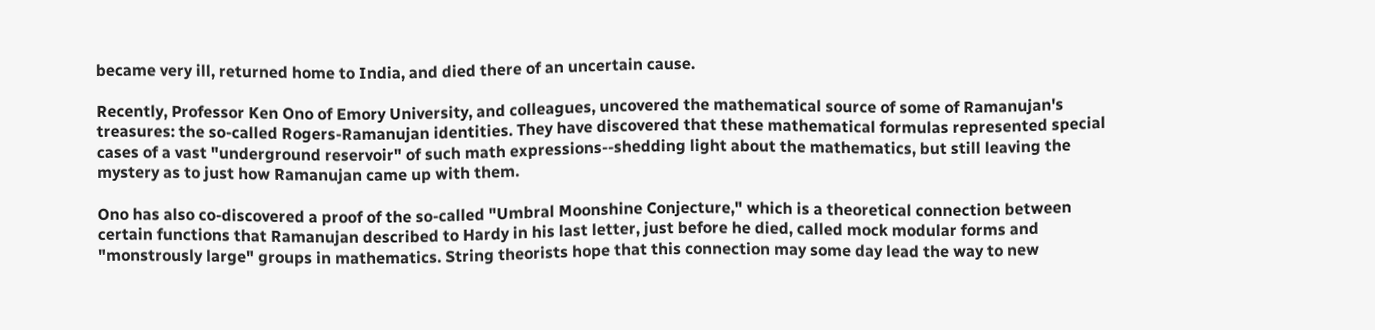became very ill, returned home to India, and died there of an uncertain cause.

Recently, Professor Ken Ono of Emory University, and colleagues, uncovered the mathematical source of some of Ramanujan's treasures: the so-called Rogers-Ramanujan identities. They have discovered that these mathematical formulas represented special cases of a vast "underground reservoir" of such math expressions--shedding light about the mathematics, but still leaving the mystery as to just how Ramanujan came up with them.

Ono has also co-discovered a proof of the so-called "Umbral Moonshine Conjecture," which is a theoretical connection between certain functions that Ramanujan described to Hardy in his last letter, just before he died, called mock modular forms and "monstrously large" groups in mathematics. String theorists hope that this connection may some day lead the way to new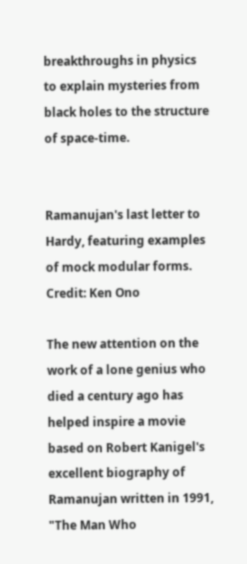breakthroughs in physics to explain mysteries from black holes to the structure of space-time.


Ramanujan's last letter to Hardy, featuring examples of mock modular forms. Credit: Ken Ono

The new attention on the work of a lone genius who died a century ago has helped inspire a movie based on Robert Kanigel's excellent biography of Ramanujan written in 1991, "The Man Who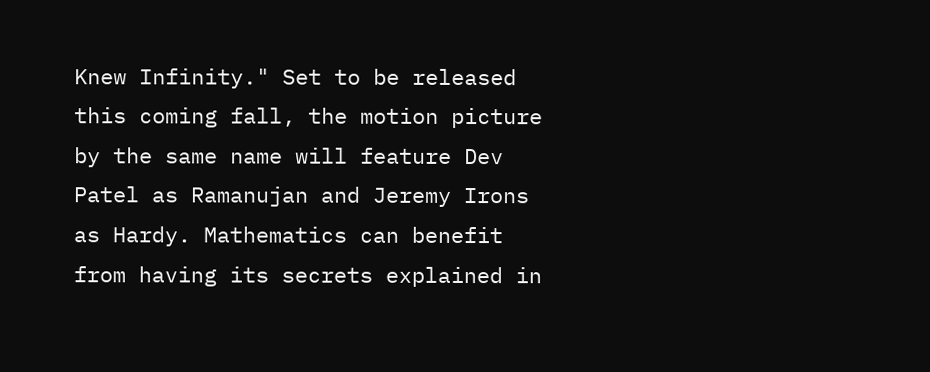Knew Infinity." Set to be released this coming fall, the motion picture by the same name will feature Dev Patel as Ramanujan and Jeremy Irons as Hardy. Mathematics can benefit from having its secrets explained in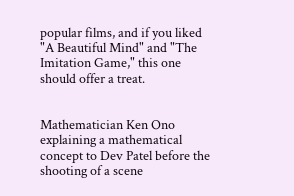popular films, and if you liked "A Beautiful Mind" and "The Imitation Game," this one should offer a treat.


Mathematician Ken Ono explaining a mathematical concept to Dev Patel before the shooting of a scene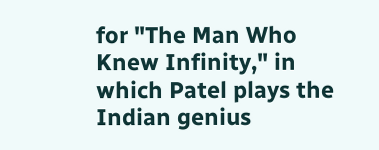for "The Man Who Knew Infinity," in which Patel plays the Indian genius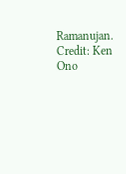Ramanujan. Credit: Ken Ono